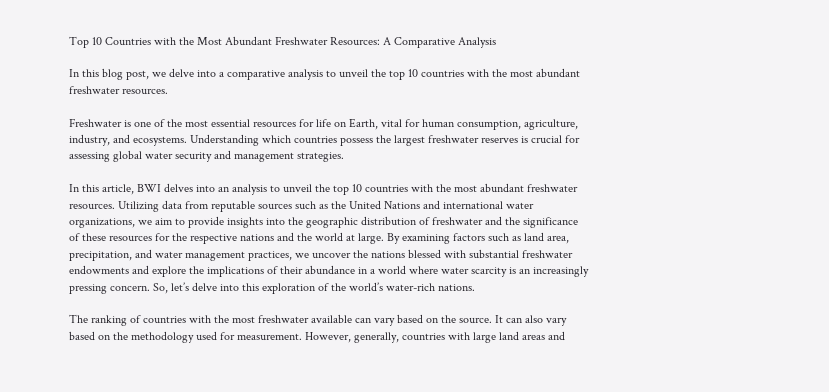Top 10 Countries with the Most Abundant Freshwater Resources: A Comparative Analysis

In this blog post, we delve into a comparative analysis to unveil the top 10 countries with the most abundant freshwater resources.

Freshwater is one of the most essential resources for life on Earth, vital for human consumption, agriculture, industry, and ecosystems. Understanding which countries possess the largest freshwater reserves is crucial for assessing global water security and management strategies.

In this article, BWI delves into an analysis to unveil the top 10 countries with the most abundant freshwater resources. Utilizing data from reputable sources such as the United Nations and international water organizations, we aim to provide insights into the geographic distribution of freshwater and the significance of these resources for the respective nations and the world at large. By examining factors such as land area, precipitation, and water management practices, we uncover the nations blessed with substantial freshwater endowments and explore the implications of their abundance in a world where water scarcity is an increasingly pressing concern. So, let’s delve into this exploration of the world’s water-rich nations.

The ranking of countries with the most freshwater available can vary based on the source. It can also vary based on the methodology used for measurement. However, generally, countries with large land areas and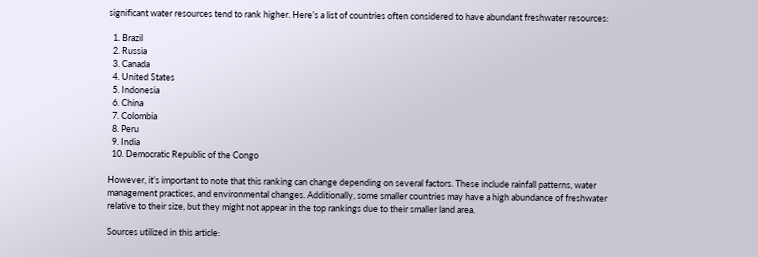significant water resources tend to rank higher. Here’s a list of countries often considered to have abundant freshwater resources:

  1. Brazil
  2. Russia
  3. Canada
  4. United States
  5. Indonesia
  6. China
  7. Colombia
  8. Peru
  9. India
  10. Democratic Republic of the Congo

However, it’s important to note that this ranking can change depending on several factors. These include rainfall patterns, water management practices, and environmental changes. Additionally, some smaller countries may have a high abundance of freshwater relative to their size, but they might not appear in the top rankings due to their smaller land area.

Sources utilized in this article: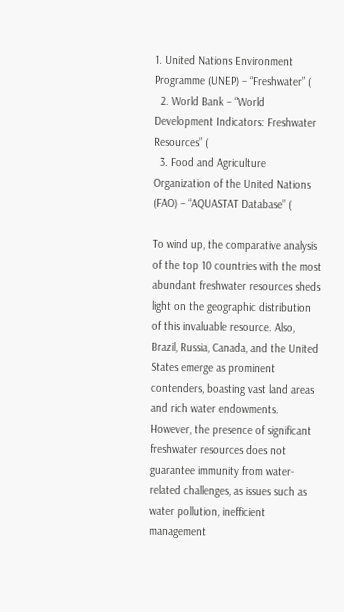1. United Nations Environment Programme (UNEP) – “Freshwater” (
  2. World Bank – “World Development Indicators: Freshwater Resources” (
  3. Food and Agriculture Organization of the United Nations (FAO) – “AQUASTAT Database” (

To wind up, the comparative analysis of the top 10 countries with the most abundant freshwater resources sheds light on the geographic distribution of this invaluable resource. Also, Brazil, Russia, Canada, and the United States emerge as prominent contenders, boasting vast land areas and rich water endowments. However, the presence of significant freshwater resources does not guarantee immunity from water-related challenges, as issues such as water pollution, inefficient management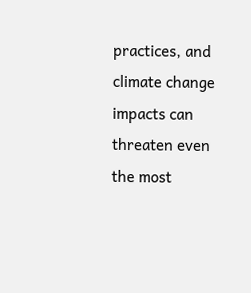practices, and climate change impacts can threaten even the most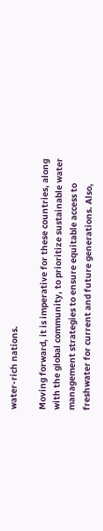water-rich nations.

Moving forward, it is imperative for these countries, along with the global community, to prioritize sustainable water management strategies to ensure equitable access to freshwater for current and future generations. Also,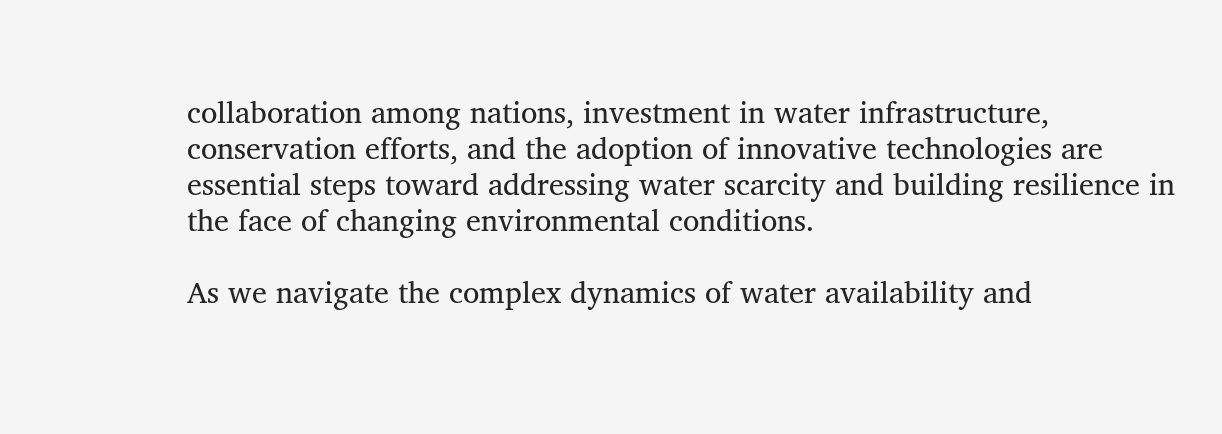collaboration among nations, investment in water infrastructure, conservation efforts, and the adoption of innovative technologies are essential steps toward addressing water scarcity and building resilience in the face of changing environmental conditions.

As we navigate the complex dynamics of water availability and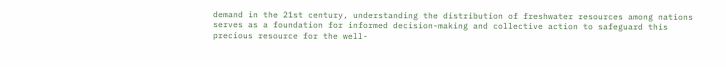demand in the 21st century, understanding the distribution of freshwater resources among nations serves as a foundation for informed decision-making and collective action to safeguard this precious resource for the well-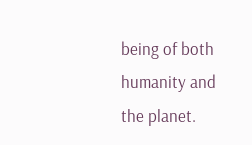being of both humanity and the planet.